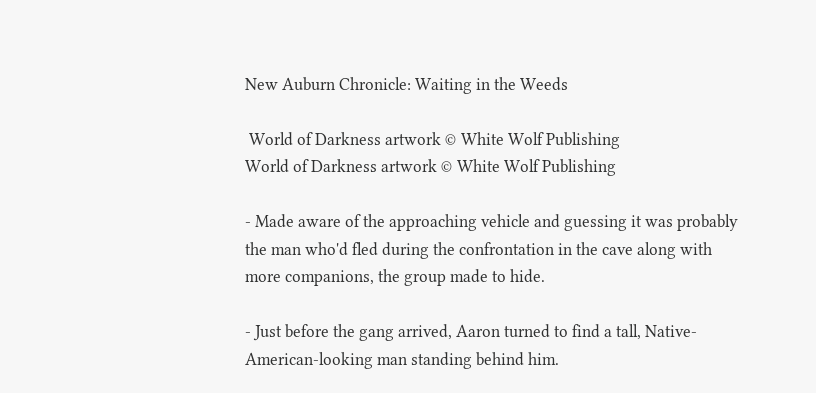New Auburn Chronicle: Waiting in the Weeds

 World of Darkness artwork © White Wolf Publishing
World of Darkness artwork © White Wolf Publishing

- Made aware of the approaching vehicle and guessing it was probably the man who'd fled during the confrontation in the cave along with more companions, the group made to hide.

- Just before the gang arrived, Aaron turned to find a tall, Native-American-looking man standing behind him.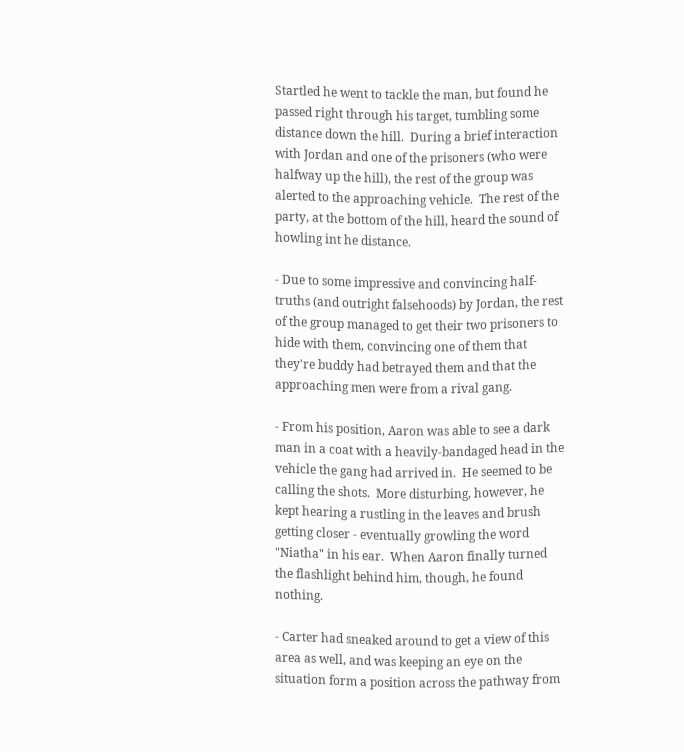Startled he went to tackle the man, but found he passed right through his target, tumbling some distance down the hill.  During a brief interaction with Jordan and one of the prisoners (who were halfway up the hill), the rest of the group was alerted to the approaching vehicle.  The rest of the party, at the bottom of the hill, heard the sound of howling int he distance.

- Due to some impressive and convincing half-truths (and outright falsehoods) by Jordan, the rest of the group managed to get their two prisoners to hide with them, convincing one of them that they're buddy had betrayed them and that the approaching men were from a rival gang.

- From his position, Aaron was able to see a dark man in a coat with a heavily-bandaged head in the vehicle the gang had arrived in.  He seemed to be calling the shots.  More disturbing, however, he kept hearing a rustling in the leaves and brush getting closer - eventually growling the word "Niatha" in his ear.  When Aaron finally turned the flashlight behind him, though, he found nothing.

- Carter had sneaked around to get a view of this area as well, and was keeping an eye on the situation form a position across the pathway from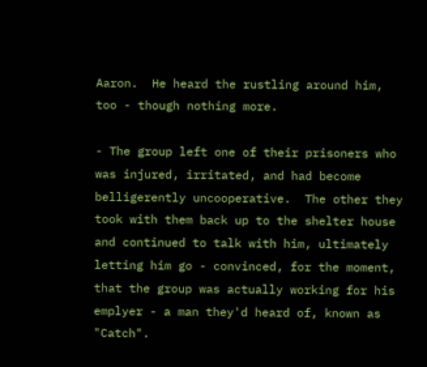Aaron.  He heard the rustling around him, too - though nothing more.

- The group left one of their prisoners who was injured, irritated, and had become belligerently uncooperative.  The other they took with them back up to the shelter house and continued to talk with him, ultimately letting him go - convinced, for the moment, that the group was actually working for his emplyer - a man they'd heard of, known as "Catch".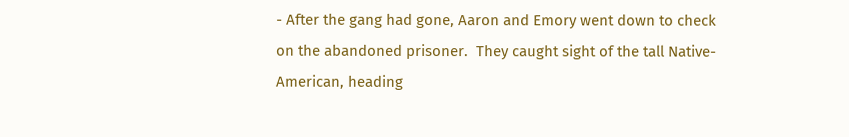- After the gang had gone, Aaron and Emory went down to check on the abandoned prisoner.  They caught sight of the tall Native-American, heading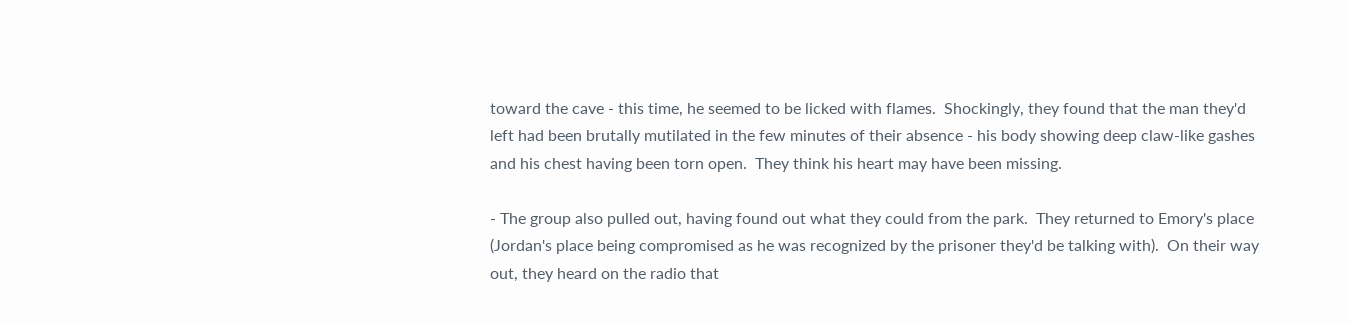toward the cave - this time, he seemed to be licked with flames.  Shockingly, they found that the man they'd left had been brutally mutilated in the few minutes of their absence - his body showing deep claw-like gashes and his chest having been torn open.  They think his heart may have been missing.

- The group also pulled out, having found out what they could from the park.  They returned to Emory's place (Jordan's place being compromised as he was recognized by the prisoner they'd be talking with).  On their way out, they heard on the radio that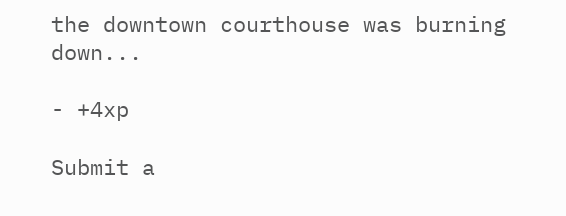the downtown courthouse was burning down...

- +4xp

Submit a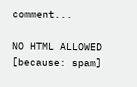comment...

NO HTML ALLOWED [because: spam]